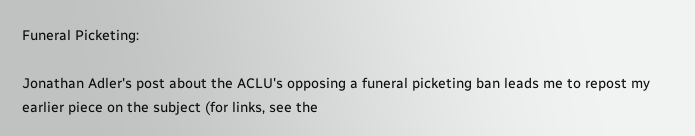Funeral Picketing:

Jonathan Adler's post about the ACLU's opposing a funeral picketing ban leads me to repost my earlier piece on the subject (for links, see the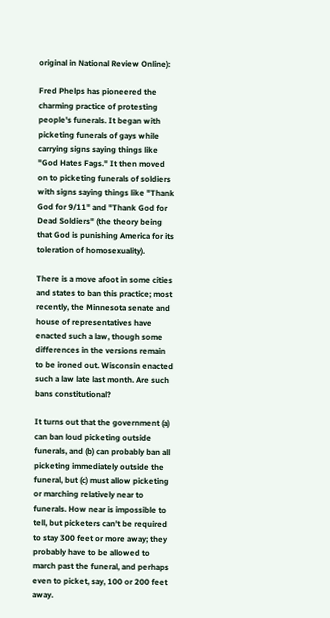original in National Review Online):

Fred Phelps has pioneered the charming practice of protesting people's funerals. It began with picketing funerals of gays while carrying signs saying things like "God Hates Fags." It then moved on to picketing funerals of soldiers with signs saying things like "Thank God for 9/11" and "Thank God for Dead Soldiers" (the theory being that God is punishing America for its toleration of homosexuality).

There is a move afoot in some cities and states to ban this practice; most recently, the Minnesota senate and house of representatives have enacted such a law, though some differences in the versions remain to be ironed out. Wisconsin enacted such a law late last month. Are such bans constitutional?

It turns out that the government (a) can ban loud picketing outside funerals, and (b) can probably ban all picketing immediately outside the funeral, but (c) must allow picketing or marching relatively near to funerals. How near is impossible to tell, but picketers can't be required to stay 300 feet or more away; they probably have to be allowed to march past the funeral, and perhaps even to picket, say, 100 or 200 feet away.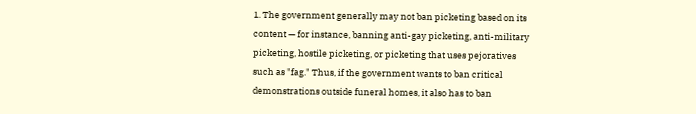1. The government generally may not ban picketing based on its content — for instance, banning anti-gay picketing, anti-military picketing, hostile picketing, or picketing that uses pejoratives such as "fag." Thus, if the government wants to ban critical demonstrations outside funeral homes, it also has to ban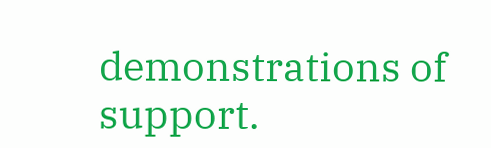demonstrations of support.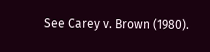See Carey v. Brown (1980).